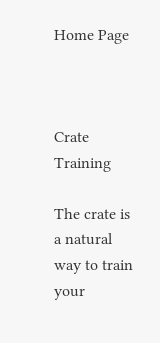Home Page



Crate Training

The crate is a natural way to train your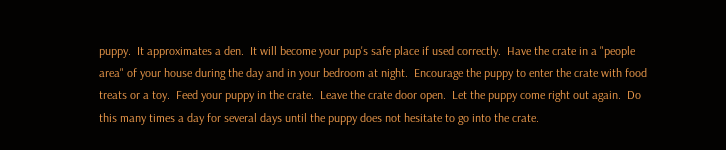puppy.  It approximates a den.  It will become your pup's safe place if used correctly.  Have the crate in a "people area" of your house during the day and in your bedroom at night.  Encourage the puppy to enter the crate with food treats or a toy.  Feed your puppy in the crate.  Leave the crate door open.  Let the puppy come right out again.  Do this many times a day for several days until the puppy does not hesitate to go into the crate.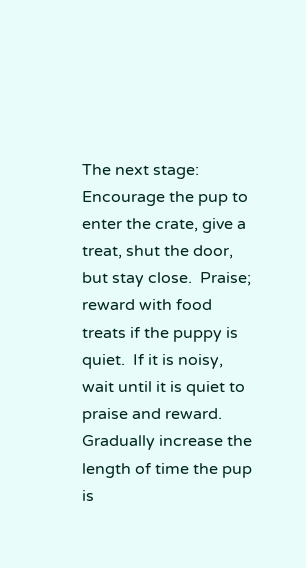The next stage:  Encourage the pup to enter the crate, give a treat, shut the door, but stay close.  Praise; reward with food treats if the puppy is quiet.  If it is noisy, wait until it is quiet to praise and reward.  Gradually increase the length of time the pup is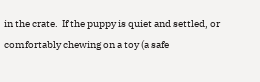in the crate.  If the puppy is quiet and settled, or comfortably chewing on a toy (a safe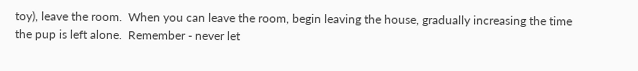toy), leave the room.  When you can leave the room, begin leaving the house, gradually increasing the time the pup is left alone.  Remember - never let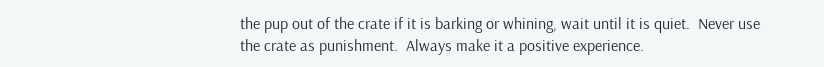the pup out of the crate if it is barking or whining, wait until it is quiet.  Never use the crate as punishment.  Always make it a positive experience.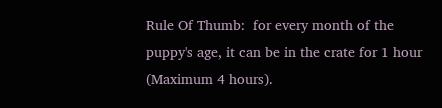Rule Of Thumb:  for every month of the puppy's age, it can be in the crate for 1 hour (Maximum 4 hours).